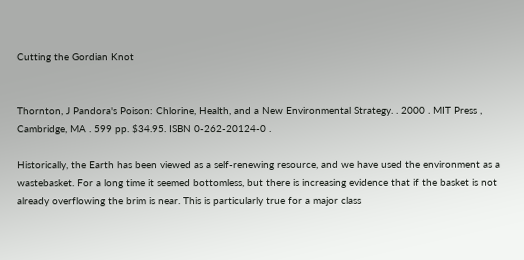Cutting the Gordian Knot


Thornton, J Pandora's Poison: Chlorine, Health, and a New Environmental Strategy. . 2000 . MIT Press , Cambridge, MA . 599 pp. $34.95. ISBN 0-262-20124-0 .

Historically, the Earth has been viewed as a self-renewing resource, and we have used the environment as a wastebasket. For a long time it seemed bottomless, but there is increasing evidence that if the basket is not already overflowing the brim is near. This is particularly true for a major class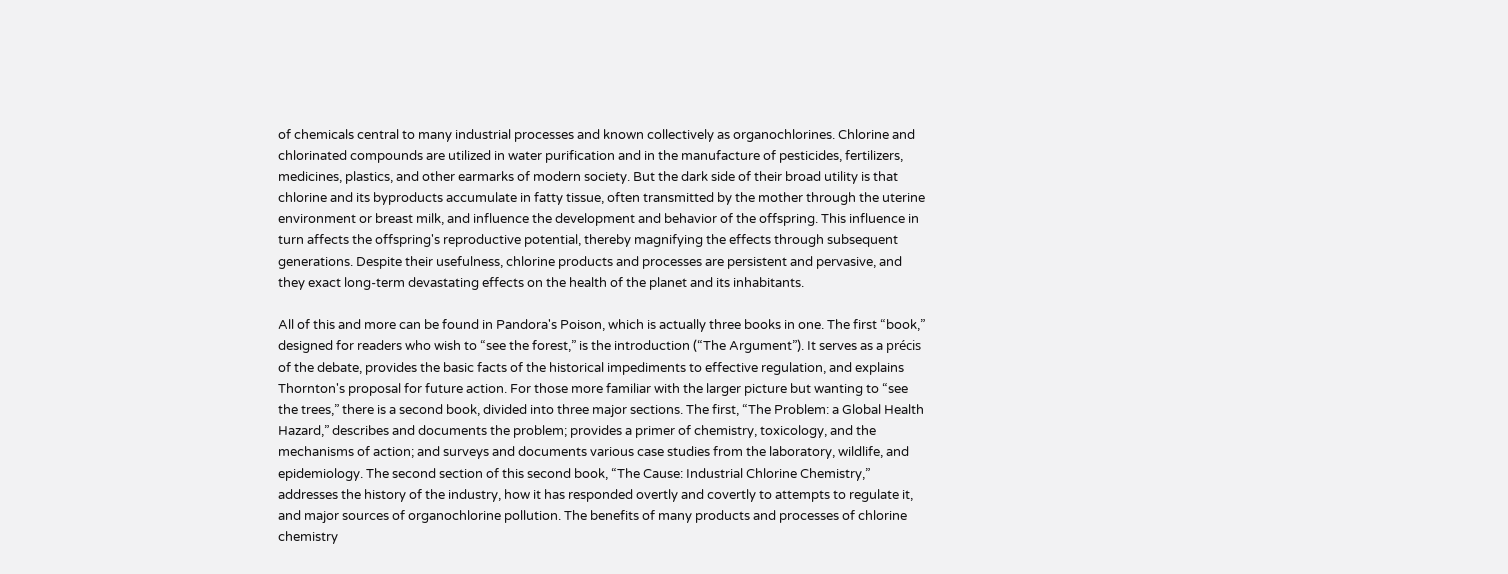of chemicals central to many industrial processes and known collectively as organochlorines. Chlorine and chlorinated compounds are utilized in water purification and in the manufacture of pesticides, fertilizers, medicines, plastics, and other earmarks of modern society. But the dark side of their broad utility is that chlorine and its byproducts accumulate in fatty tissue, often transmitted by the mother through the uterine environment or breast milk, and influence the development and behavior of the offspring. This influence in turn affects the offspring's reproductive potential, thereby magnifying the effects through subsequent generations. Despite their usefulness, chlorine products and processes are persistent and pervasive, and they exact long-term devastating effects on the health of the planet and its inhabitants.

All of this and more can be found in Pandora's Poison, which is actually three books in one. The first “book,” designed for readers who wish to “see the forest,” is the introduction (“The Argument”). It serves as a précis of the debate, provides the basic facts of the historical impediments to effective regulation, and explains Thornton's proposal for future action. For those more familiar with the larger picture but wanting to “see the trees,” there is a second book, divided into three major sections. The first, “The Problem: a Global Health Hazard,” describes and documents the problem; provides a primer of chemistry, toxicology, and the mechanisms of action; and surveys and documents various case studies from the laboratory, wildlife, and epidemiology. The second section of this second book, “The Cause: Industrial Chlorine Chemistry,” addresses the history of the industry, how it has responded overtly and covertly to attempts to regulate it, and major sources of organochlorine pollution. The benefits of many products and processes of chlorine chemistry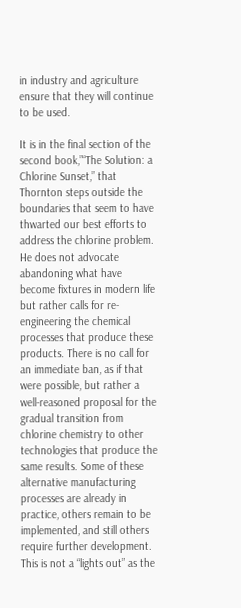in industry and agriculture ensure that they will continue to be used.

It is in the final section of the second book,”“The Solution: a Chlorine Sunset,” that Thornton steps outside the boundaries that seem to have thwarted our best efforts to address the chlorine problem. He does not advocate abandoning what have become fixtures in modern life but rather calls for re-engineering the chemical processes that produce these products. There is no call for an immediate ban, as if that were possible, but rather a well-reasoned proposal for the gradual transition from chlorine chemistry to other technologies that produce the same results. Some of these alternative manufacturing processes are already in practice, others remain to be implemented, and still others require further development. This is not a “lights out” as the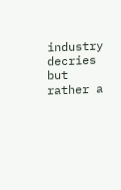industry decries but rather a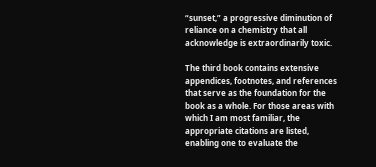“sunset,” a progressive diminution of reliance on a chemistry that all acknowledge is extraordinarily toxic.

The third book contains extensive appendices, footnotes, and references that serve as the foundation for the book as a whole. For those areas with which I am most familiar, the appropriate citations are listed, enabling one to evaluate the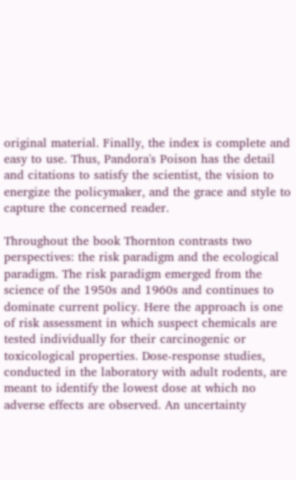original material. Finally, the index is complete and easy to use. Thus, Pandora's Poison has the detail and citations to satisfy the scientist, the vision to energize the policymaker, and the grace and style to capture the concerned reader.

Throughout the book Thornton contrasts two perspectives: the risk paradigm and the ecological paradigm. The risk paradigm emerged from the science of the 1950s and 1960s and continues to dominate current policy. Here the approach is one of risk assessment in which suspect chemicals are tested individually for their carcinogenic or toxicological properties. Dose-response studies, conducted in the laboratory with adult rodents, are meant to identify the lowest dose at which no adverse effects are observed. An uncertainty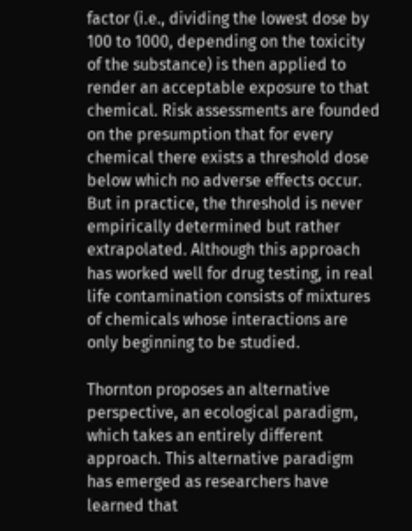factor (i.e., dividing the lowest dose by 100 to 1000, depending on the toxicity of the substance) is then applied to render an acceptable exposure to that chemical. Risk assessments are founded on the presumption that for every chemical there exists a threshold dose below which no adverse effects occur. But in practice, the threshold is never empirically determined but rather extrapolated. Although this approach has worked well for drug testing, in real life contamination consists of mixtures of chemicals whose interactions are only beginning to be studied.

Thornton proposes an alternative perspective, an ecological paradigm, which takes an entirely different approach. This alternative paradigm has emerged as researchers have learned that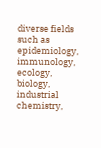diverse fields such as epidemiology, immunology, ecology, biology, industrial chemistry,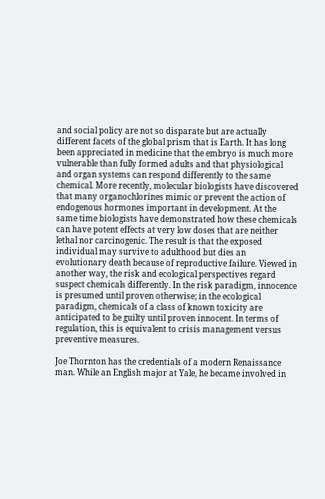and social policy are not so disparate but are actually different facets of the global prism that is Earth. It has long been appreciated in medicine that the embryo is much more vulnerable than fully formed adults and that physiological and organ systems can respond differently to the same chemical. More recently, molecular biologists have discovered that many organochlorines mimic or prevent the action of endogenous hormones important in development. At the same time biologists have demonstrated how these chemicals can have potent effects at very low doses that are neither lethal nor carcinogenic. The result is that the exposed individual may survive to adulthood but dies an evolutionary death because of reproductive failure. Viewed in another way, the risk and ecological perspectives regard suspect chemicals differently. In the risk paradigm, innocence is presumed until proven otherwise; in the ecological paradigm, chemicals of a class of known toxicity are anticipated to be guilty until proven innocent. In terms of regulation, this is equivalent to crisis management versus preventive measures.

Joe Thornton has the credentials of a modern Renaissance man. While an English major at Yale, he became involved in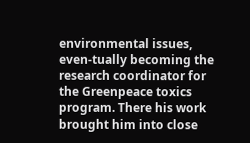environmental issues, even-tually becoming the research coordinator for the Greenpeace toxics program. There his work brought him into close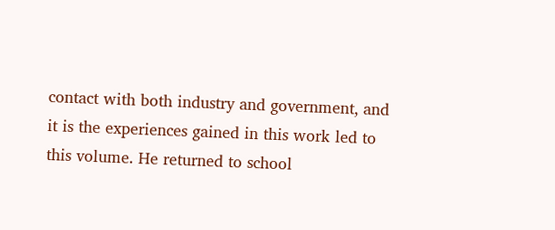contact with both industry and government, and it is the experiences gained in this work led to this volume. He returned to school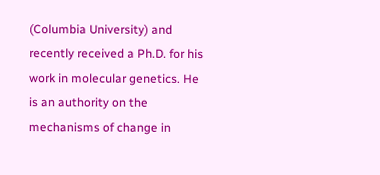(Columbia University) and recently received a Ph.D. for his work in molecular genetics. He is an authority on the mechanisms of change in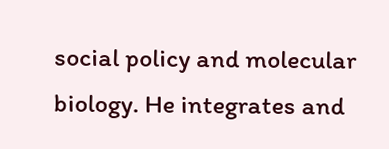social policy and molecular biology. He integrates and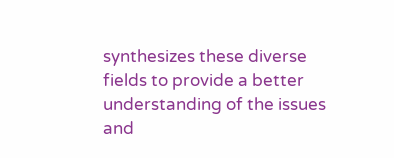synthesizes these diverse fields to provide a better understanding of the issues and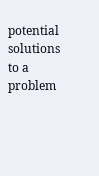potential solutions to a problem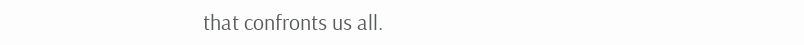that confronts us all.